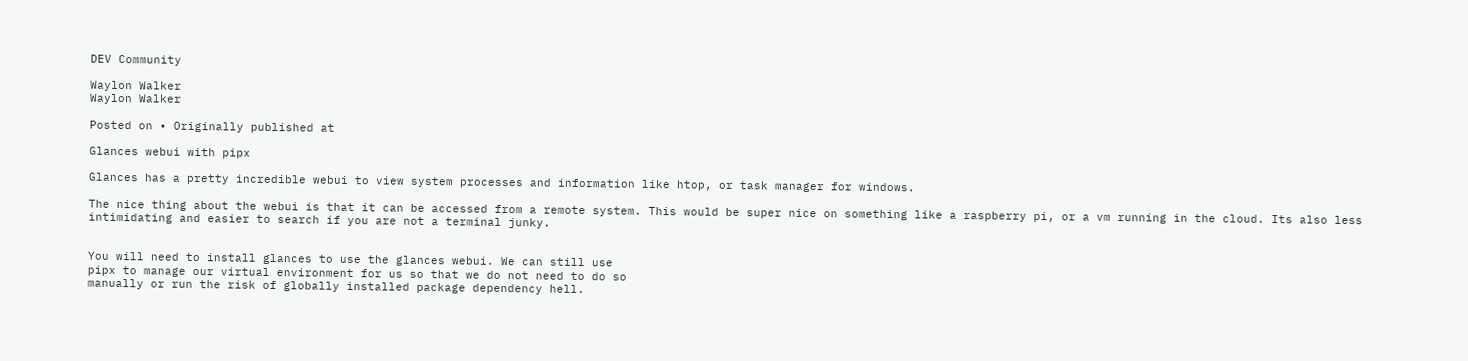DEV Community

Waylon Walker
Waylon Walker

Posted on • Originally published at

Glances webui with pipx

Glances has a pretty incredible webui to view system processes and information like htop, or task manager for windows.

The nice thing about the webui is that it can be accessed from a remote system. This would be super nice on something like a raspberry pi, or a vm running in the cloud. Its also less intimidating and easier to search if you are not a terminal junky.


You will need to install glances to use the glances webui. We can still use
pipx to manage our virtual environment for us so that we do not need to do so
manually or run the risk of globally installed package dependency hell.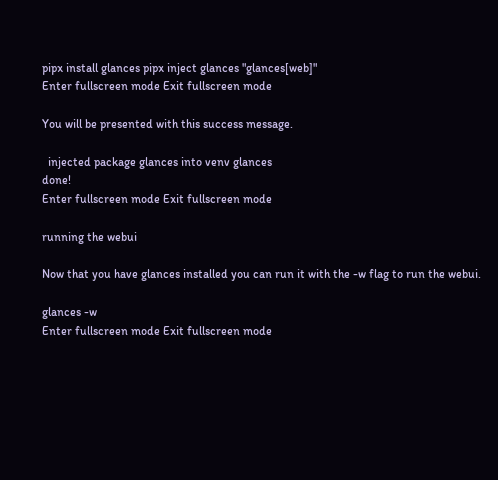pipx install glances pipx inject glances "glances[web]"
Enter fullscreen mode Exit fullscreen mode

You will be presented with this success message.

  injected package glances into venv glances
done!
Enter fullscreen mode Exit fullscreen mode

running the webui

Now that you have glances installed you can run it with the -w flag to run the webui.

glances -w
Enter fullscreen mode Exit fullscreen mode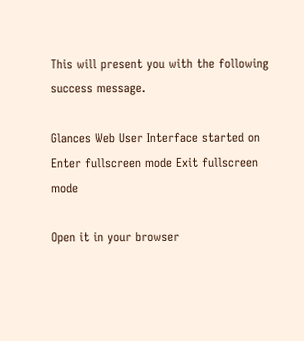This will present you with the following success message.

Glances Web User Interface started on
Enter fullscreen mode Exit fullscreen mode

Open it in your browser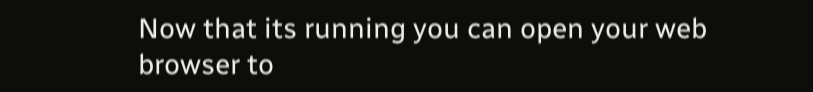Now that its running you can open your web browser to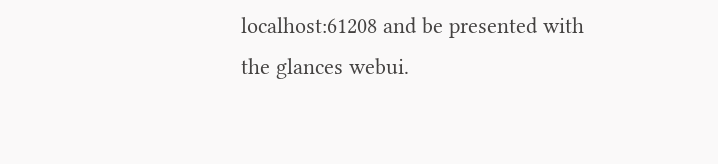localhost:61208 and be presented with the glances webui.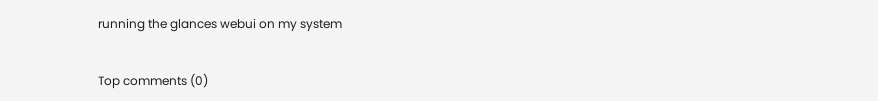running the glances webui on my system


Top comments (0)